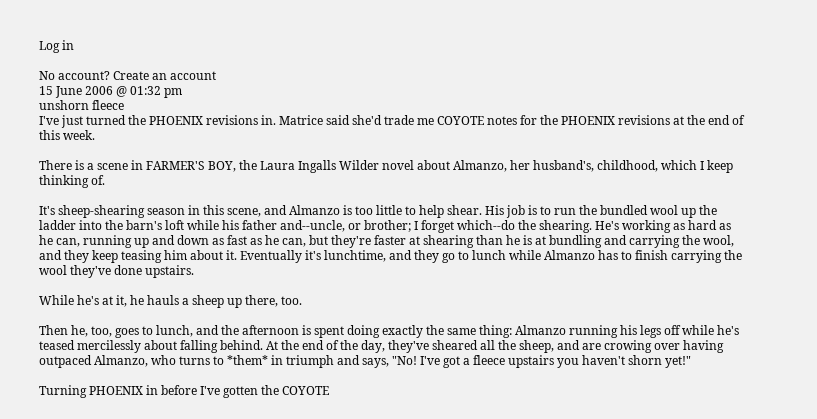Log in

No account? Create an account
15 June 2006 @ 01:32 pm
unshorn fleece
I've just turned the PHOENIX revisions in. Matrice said she'd trade me COYOTE notes for the PHOENIX revisions at the end of this week.

There is a scene in FARMER'S BOY, the Laura Ingalls Wilder novel about Almanzo, her husband's, childhood, which I keep thinking of.

It's sheep-shearing season in this scene, and Almanzo is too little to help shear. His job is to run the bundled wool up the ladder into the barn's loft while his father and--uncle, or brother; I forget which--do the shearing. He's working as hard as he can, running up and down as fast as he can, but they're faster at shearing than he is at bundling and carrying the wool, and they keep teasing him about it. Eventually it's lunchtime, and they go to lunch while Almanzo has to finish carrying the wool they've done upstairs.

While he's at it, he hauls a sheep up there, too.

Then he, too, goes to lunch, and the afternoon is spent doing exactly the same thing: Almanzo running his legs off while he's teased mercilessly about falling behind. At the end of the day, they've sheared all the sheep, and are crowing over having outpaced Almanzo, who turns to *them* in triumph and says, "No! I've got a fleece upstairs you haven't shorn yet!"

Turning PHOENIX in before I've gotten the COYOTE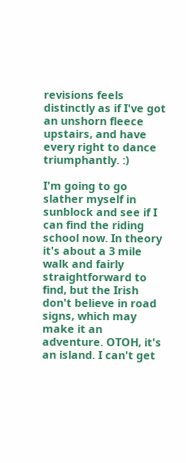revisions feels distinctly as if I've got an unshorn fleece upstairs, and have every right to dance triumphantly. :)

I'm going to go slather myself in sunblock and see if I can find the riding school now. In theory it's about a 3 mile walk and fairly straightforward to find, but the Irish don't believe in road signs, which may make it an adventure. OTOH, it's an island. I can't get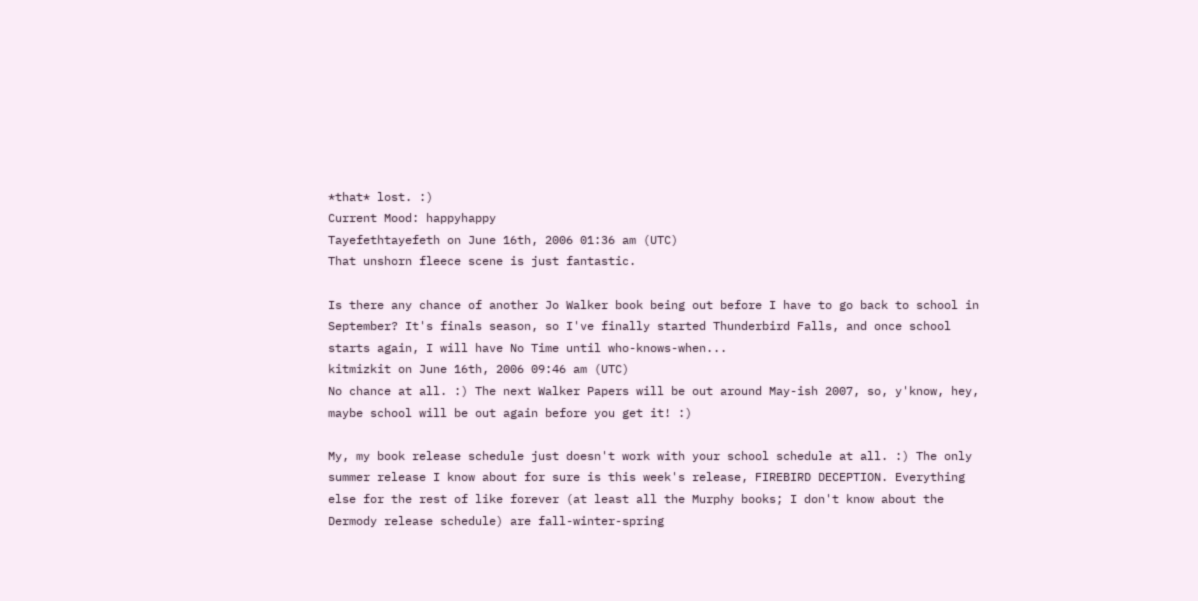*that* lost. :)
Current Mood: happyhappy
Tayefethtayefeth on June 16th, 2006 01:36 am (UTC)
That unshorn fleece scene is just fantastic.

Is there any chance of another Jo Walker book being out before I have to go back to school in September? It's finals season, so I've finally started Thunderbird Falls, and once school starts again, I will have No Time until who-knows-when...
kitmizkit on June 16th, 2006 09:46 am (UTC)
No chance at all. :) The next Walker Papers will be out around May-ish 2007, so, y'know, hey, maybe school will be out again before you get it! :)

My, my book release schedule just doesn't work with your school schedule at all. :) The only summer release I know about for sure is this week's release, FIREBIRD DECEPTION. Everything else for the rest of like forever (at least all the Murphy books; I don't know about the Dermody release schedule) are fall-winter-spring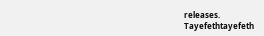releases.
Tayefethtayefeth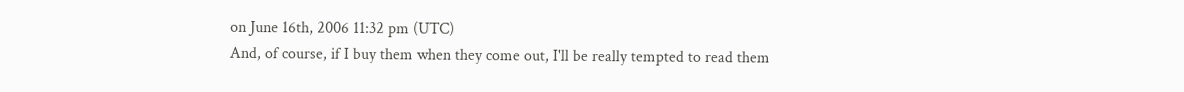on June 16th, 2006 11:32 pm (UTC)
And, of course, if I buy them when they come out, I'll be really tempted to read them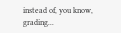instead of, you know, grading...